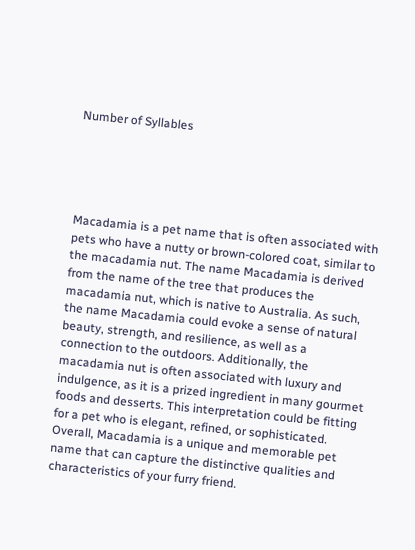Number of Syllables





Macadamia is a pet name that is often associated with pets who have a nutty or brown-colored coat, similar to the macadamia nut. The name Macadamia is derived from the name of the tree that produces the macadamia nut, which is native to Australia. As such, the name Macadamia could evoke a sense of natural beauty, strength, and resilience, as well as a connection to the outdoors. Additionally, the macadamia nut is often associated with luxury and indulgence, as it is a prized ingredient in many gourmet foods and desserts. This interpretation could be fitting for a pet who is elegant, refined, or sophisticated. Overall, Macadamia is a unique and memorable pet name that can capture the distinctive qualities and characteristics of your furry friend.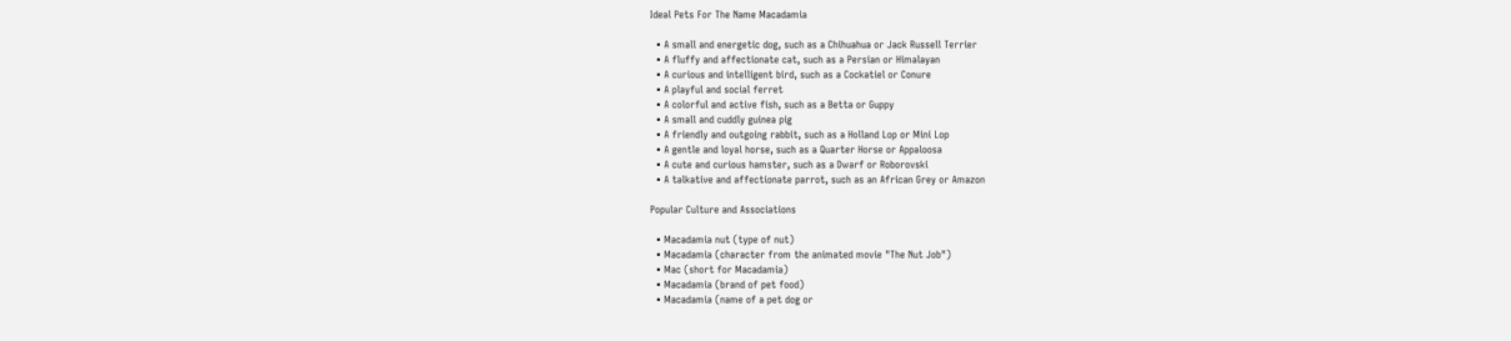Ideal Pets For The Name Macadamia

  • A small and energetic dog, such as a Chihuahua or Jack Russell Terrier
  • A fluffy and affectionate cat, such as a Persian or Himalayan
  • A curious and intelligent bird, such as a Cockatiel or Conure
  • A playful and social ferret
  • A colorful and active fish, such as a Betta or Guppy
  • A small and cuddly guinea pig
  • A friendly and outgoing rabbit, such as a Holland Lop or Mini Lop
  • A gentle and loyal horse, such as a Quarter Horse or Appaloosa
  • A cute and curious hamster, such as a Dwarf or Roborovski
  • A talkative and affectionate parrot, such as an African Grey or Amazon

Popular Culture and Associations

  • Macadamia nut (type of nut)
  • Macadamia (character from the animated movie "The Nut Job")
  • Mac (short for Macadamia)
  • Macadamia (brand of pet food)
  • Macadamia (name of a pet dog or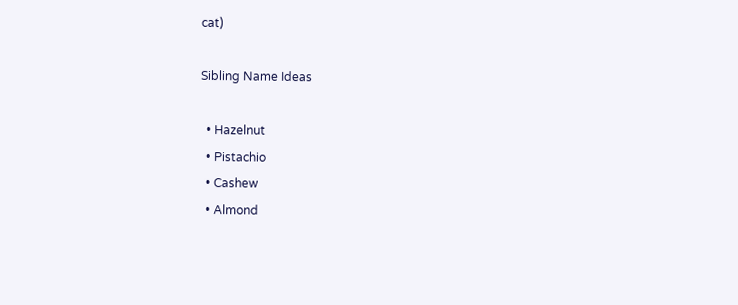cat)

Sibling Name Ideas

  • Hazelnut
  • Pistachio
  • Cashew
  • Almond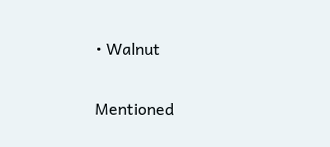• Walnut

Mentioned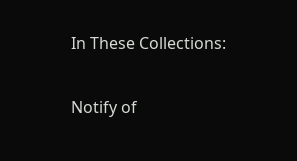In These Collections:

Notify of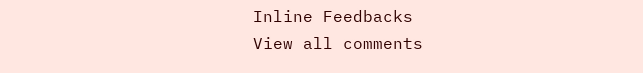Inline Feedbacks
View all comments